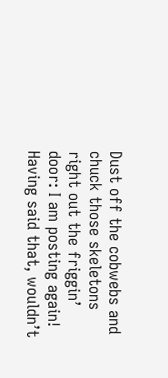Dust off the cobwebs and chuck those skeletons right out the friggin’ door: I am posting again! Having said that, wouldn’t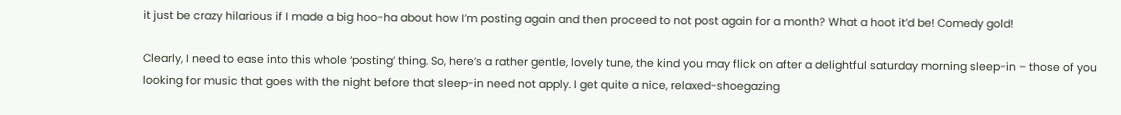it just be crazy hilarious if I made a big hoo-ha about how I’m posting again and then proceed to not post again for a month? What a hoot it’d be! Comedy gold!

Clearly, I need to ease into this whole ‘posting’ thing. So, here’s a rather gentle, lovely tune, the kind you may flick on after a delightful saturday morning sleep-in – those of you looking for music that goes with the night before that sleep-in need not apply. I get quite a nice, relaxed-shoegazing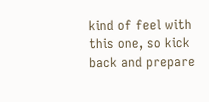kind of feel with this one, so kick back and prepare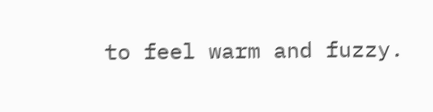to feel warm and fuzzy.